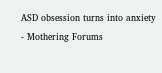ASD obsession turns into anxiety - Mothering Forums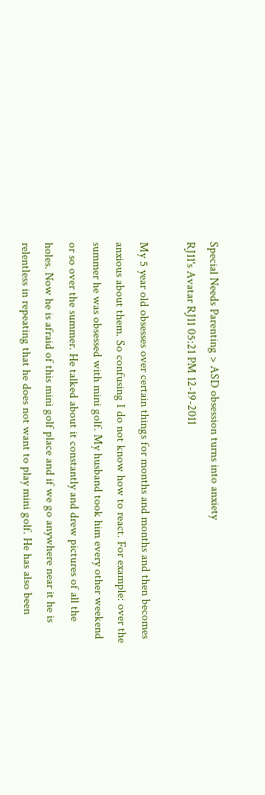Special Needs Parenting > ASD obsession turns into anxiety
RJ11's Avatar RJ11 05:21 PM 12-19-2011

My 5 year old obsesses over certain things for months and months and then becomes anxious about them. So confusing I do not know how to react. For example: over the summer he was obsessed with mini golf. My husband took him every other weekend or so over the summer. He talked about it constantly and drew pictures of all the holes. Now he is afraid of this mini golf place and if we go anywhere near it he is relentless in repeating that he does not want to play mini golf. He has also been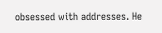obsessed with addresses. He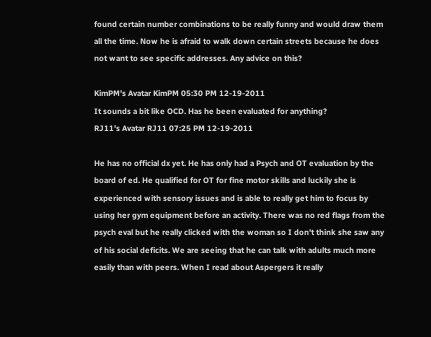found certain number combinations to be really funny and would draw them all the time. Now he is afraid to walk down certain streets because he does not want to see specific addresses. Any advice on this?

KimPM's Avatar KimPM 05:30 PM 12-19-2011
It sounds a bit like OCD. Has he been evaluated for anything?
RJ11's Avatar RJ11 07:25 PM 12-19-2011

He has no official dx yet. He has only had a Psych and OT evaluation by the board of ed. He qualified for OT for fine motor skills and luckily she is experienced with sensory issues and is able to really get him to focus by using her gym equipment before an activity. There was no red flags from the psych eval but he really clicked with the woman so I don't think she saw any of his social deficits. We are seeing that he can talk with adults much more easily than with peers. When I read about Aspergers it really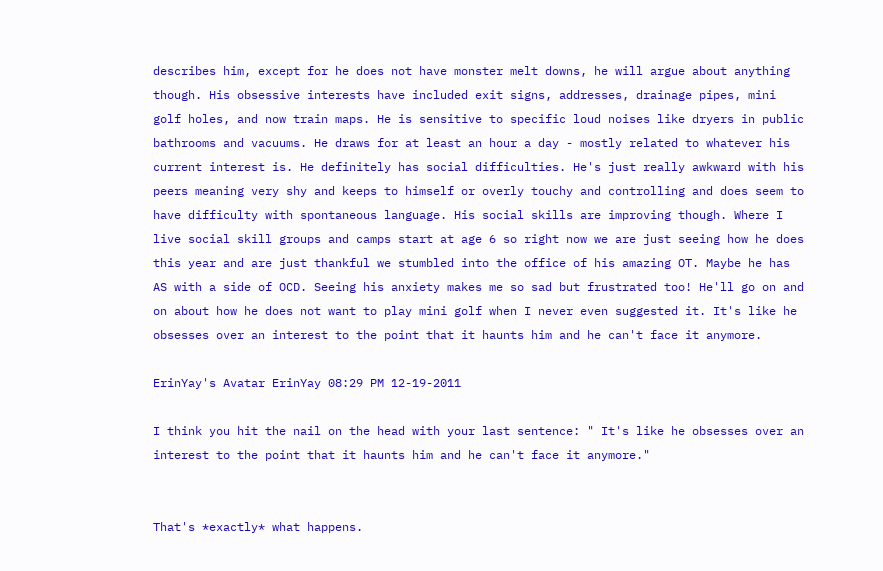describes him, except for he does not have monster melt downs, he will argue about anything though. His obsessive interests have included exit signs, addresses, drainage pipes, mini golf holes, and now train maps. He is sensitive to specific loud noises like dryers in public bathrooms and vacuums. He draws for at least an hour a day - mostly related to whatever his current interest is. He definitely has social difficulties. He's just really awkward with his peers meaning very shy and keeps to himself or overly touchy and controlling and does seem to have difficulty with spontaneous language. His social skills are improving though. Where I live social skill groups and camps start at age 6 so right now we are just seeing how he does this year and are just thankful we stumbled into the office of his amazing OT. Maybe he has AS with a side of OCD. Seeing his anxiety makes me so sad but frustrated too! He'll go on and on about how he does not want to play mini golf when I never even suggested it. It's like he obsesses over an interest to the point that it haunts him and he can't face it anymore.

ErinYay's Avatar ErinYay 08:29 PM 12-19-2011

I think you hit the nail on the head with your last sentence: " It's like he obsesses over an interest to the point that it haunts him and he can't face it anymore."


That's *exactly* what happens.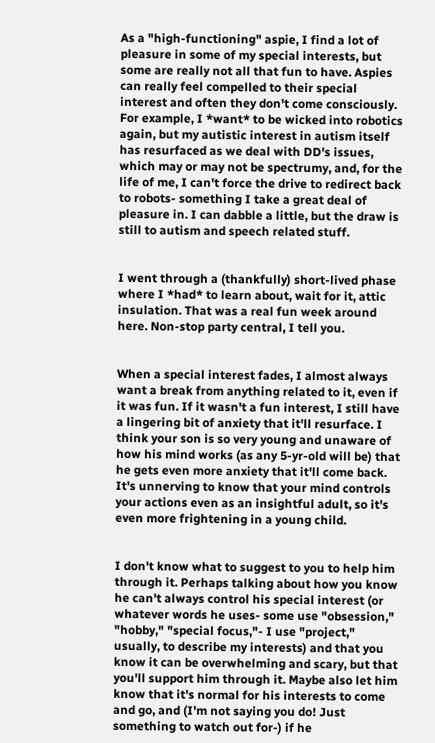As a "high-functioning" aspie, I find a lot of pleasure in some of my special interests, but some are really not all that fun to have. Aspies can really feel compelled to their special interest and often they don't come consciously. For example, I *want* to be wicked into robotics again, but my autistic interest in autism itself has resurfaced as we deal with DD's issues, which may or may not be spectrumy, and, for the life of me, I can't force the drive to redirect back to robots- something I take a great deal of pleasure in. I can dabble a little, but the draw is still to autism and speech related stuff.


I went through a (thankfully) short-lived phase where I *had* to learn about, wait for it, attic insulation. That was a real fun week around here. Non-stop party central, I tell you.


When a special interest fades, I almost always want a break from anything related to it, even if it was fun. If it wasn't a fun interest, I still have a lingering bit of anxiety that it'll resurface. I think your son is so very young and unaware of how his mind works (as any 5-yr-old will be) that he gets even more anxiety that it'll come back. It's unnerving to know that your mind controls your actions even as an insightful adult, so it's even more frightening in a young child.


I don't know what to suggest to you to help him through it. Perhaps talking about how you know he can't always control his special interest (or whatever words he uses- some use "obsession," "hobby," "special focus,"- I use "project," usually, to describe my interests) and that you know it can be overwhelming and scary, but that you'll support him through it. Maybe also let him know that it's normal for his interests to come and go, and (I'm not saying you do! Just something to watch out for-) if he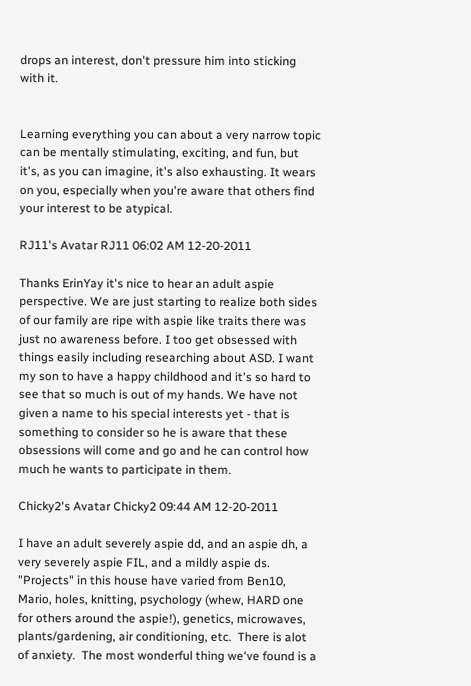drops an interest, don't pressure him into sticking with it.


Learning everything you can about a very narrow topic can be mentally stimulating, exciting, and fun, but it's, as you can imagine, it's also exhausting. It wears on you, especially when you're aware that others find your interest to be atypical.

RJ11's Avatar RJ11 06:02 AM 12-20-2011

Thanks ErinYay it's nice to hear an adult aspie perspective. We are just starting to realize both sides of our family are ripe with aspie like traits there was just no awareness before. I too get obsessed with things easily including researching about ASD. I want my son to have a happy childhood and it's so hard to see that so much is out of my hands. We have not given a name to his special interests yet - that is something to consider so he is aware that these obsessions will come and go and he can control how much he wants to participate in them.

Chicky2's Avatar Chicky2 09:44 AM 12-20-2011

I have an adult severely aspie dd, and an aspie dh, a very severely aspie FIL, and a mildly aspie ds.  "Projects" in this house have varied from Ben10, Mario, holes, knitting, psychology (whew, HARD one for others around the aspie!), genetics, microwaves, plants/gardening, air conditioning, etc.  There is alot of anxiety.  The most wonderful thing we've found is a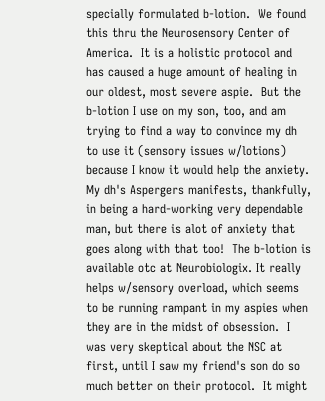specially formulated b-lotion.  We found this thru the Neurosensory Center of America.  It is a holistic protocol and has caused a huge amount of healing in our oldest, most severe aspie.  But the b-lotion I use on my son, too, and am trying to find a way to convince my dh to use it (sensory issues w/lotions) because I know it would help the anxiety.  My dh's Aspergers manifests, thankfully, in being a hard-working very dependable man, but there is alot of anxiety that goes along with that too!  The b-lotion is available otc at Neurobiologix. It really helps w/sensory overload, which seems to be running rampant in my aspies when they are in the midst of obsession.  I was very skeptical about the NSC at first, until I saw my friend's son do so much better on their protocol.  It might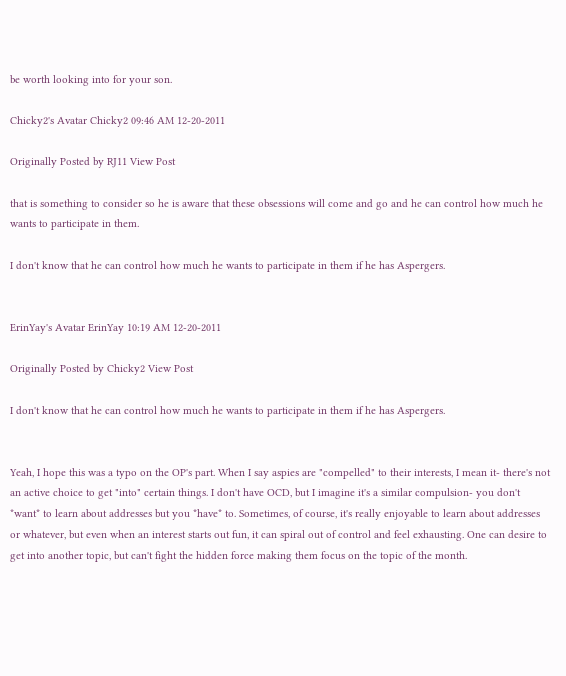be worth looking into for your son.

Chicky2's Avatar Chicky2 09:46 AM 12-20-2011

Originally Posted by RJ11 View Post

that is something to consider so he is aware that these obsessions will come and go and he can control how much he wants to participate in them.

I don't know that he can control how much he wants to participate in them if he has Aspergers.


ErinYay's Avatar ErinYay 10:19 AM 12-20-2011

Originally Posted by Chicky2 View Post

I don't know that he can control how much he wants to participate in them if he has Aspergers.


Yeah, I hope this was a typo on the OP's part. When I say aspies are "compelled" to their interests, I mean it- there's not an active choice to get "into" certain things. I don't have OCD, but I imagine it's a similar compulsion- you don't *want* to learn about addresses but you *have* to. Sometimes, of course, it's really enjoyable to learn about addresses or whatever, but even when an interest starts out fun, it can spiral out of control and feel exhausting. One can desire to get into another topic, but can't fight the hidden force making them focus on the topic of the month.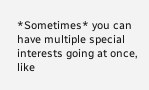*Sometimes* you can have multiple special interests going at once, like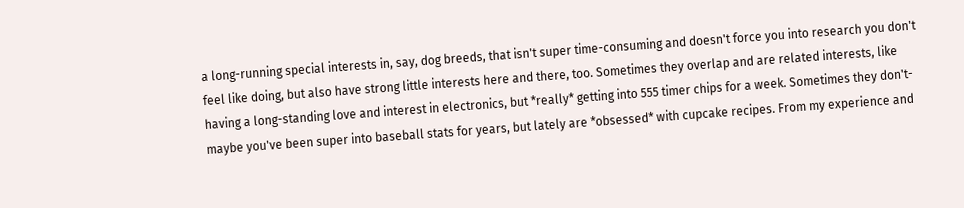a long-running special interests in, say, dog breeds, that isn't super time-consuming and doesn't force you into research you don't feel like doing, but also have strong little interests here and there, too. Sometimes they overlap and are related interests, like having a long-standing love and interest in electronics, but *really* getting into 555 timer chips for a week. Sometimes they don't- maybe you've been super into baseball stats for years, but lately are *obsessed* with cupcake recipes. From my experience and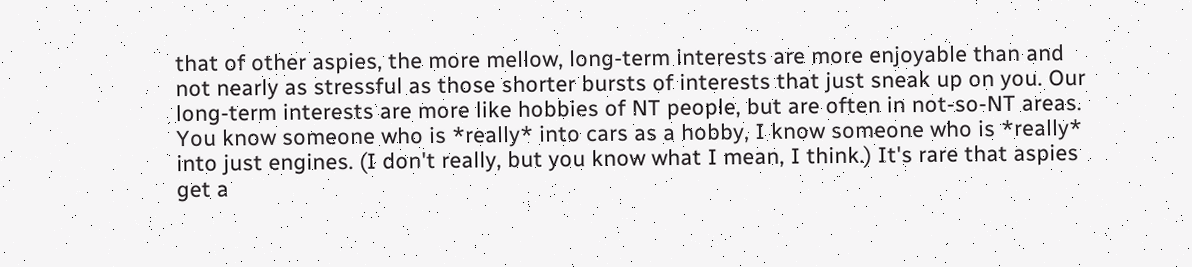that of other aspies, the more mellow, long-term interests are more enjoyable than and not nearly as stressful as those shorter bursts of interests that just sneak up on you. Our long-term interests are more like hobbies of NT people, but are often in not-so-NT areas. You know someone who is *really* into cars as a hobby, I know someone who is *really* into just engines. (I don't really, but you know what I mean, I think.) It's rare that aspies get a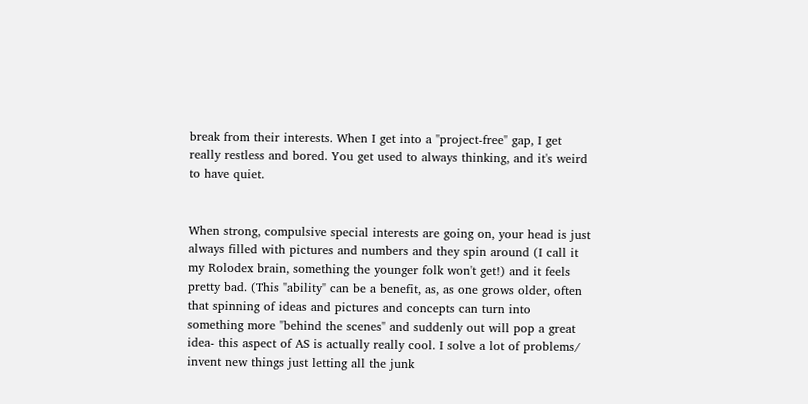break from their interests. When I get into a "project-free" gap, I get really restless and bored. You get used to always thinking, and it's weird to have quiet.


When strong, compulsive special interests are going on, your head is just always filled with pictures and numbers and they spin around (I call it my Rolodex brain, something the younger folk won't get!) and it feels pretty bad. (This "ability" can be a benefit, as, as one grows older, often that spinning of ideas and pictures and concepts can turn into something more "behind the scenes" and suddenly out will pop a great idea- this aspect of AS is actually really cool. I solve a lot of problems/ invent new things just letting all the junk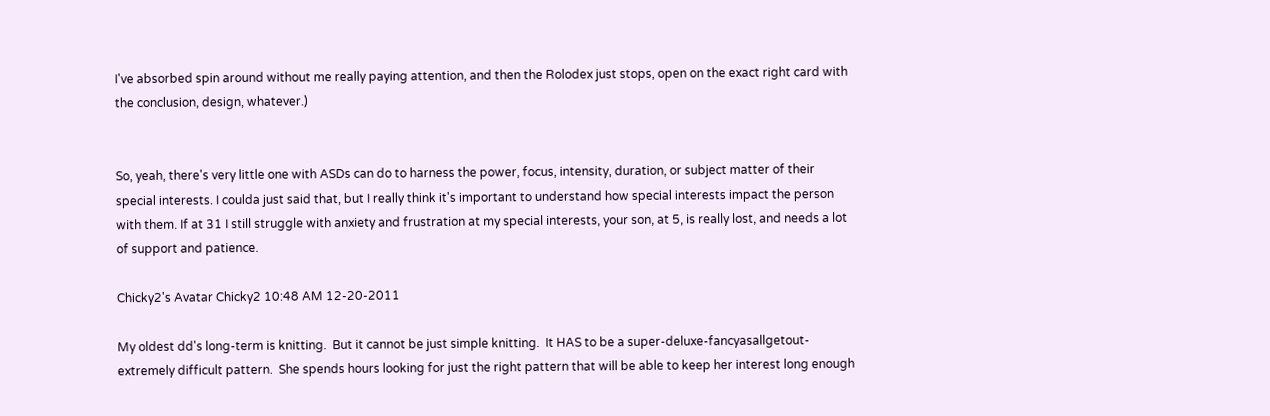I've absorbed spin around without me really paying attention, and then the Rolodex just stops, open on the exact right card with the conclusion, design, whatever.)


So, yeah, there's very little one with ASDs can do to harness the power, focus, intensity, duration, or subject matter of their special interests. I coulda just said that, but I really think it's important to understand how special interests impact the person with them. If at 31 I still struggle with anxiety and frustration at my special interests, your son, at 5, is really lost, and needs a lot of support and patience.

Chicky2's Avatar Chicky2 10:48 AM 12-20-2011

My oldest dd's long-term is knitting.  But it cannot be just simple knitting.  It HAS to be a super-deluxe-fancyasallgetout-extremely difficult pattern.  She spends hours looking for just the right pattern that will be able to keep her interest long enough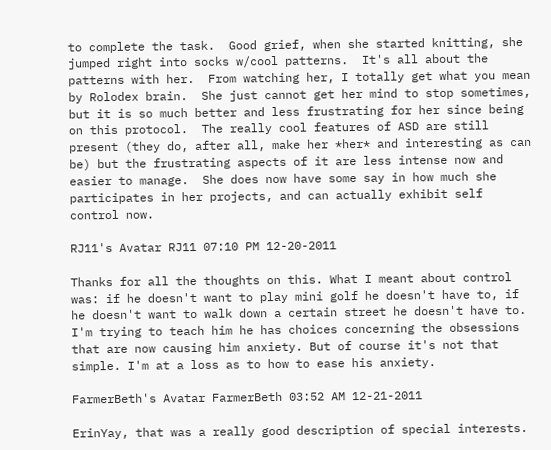to complete the task.  Good grief, when she started knitting, she jumped right into socks w/cool patterns.  It's all about the patterns with her.  From watching her, I totally get what you mean by Rolodex brain.  She just cannot get her mind to stop sometimes, but it is so much better and less frustrating for her since being on this protocol.  The really cool features of ASD are still present (they do, after all, make her *her* and interesting as can be) but the frustrating aspects of it are less intense now and easier to manage.  She does now have some say in how much she participates in her projects, and can actually exhibit self control now.

RJ11's Avatar RJ11 07:10 PM 12-20-2011

Thanks for all the thoughts on this. What I meant about control was: if he doesn't want to play mini golf he doesn't have to, if he doesn't want to walk down a certain street he doesn't have to. I'm trying to teach him he has choices concerning the obsessions that are now causing him anxiety. But of course it's not that simple. I'm at a loss as to how to ease his anxiety.

FarmerBeth's Avatar FarmerBeth 03:52 AM 12-21-2011

ErinYay, that was a really good description of special interests.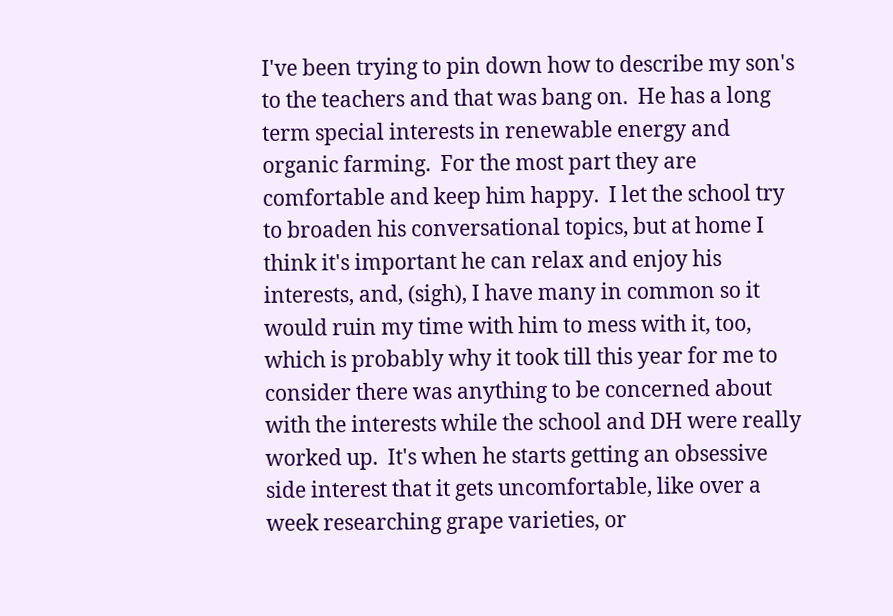I've been trying to pin down how to describe my son's to the teachers and that was bang on.  He has a long term special interests in renewable energy and organic farming.  For the most part they are comfortable and keep him happy.  I let the school try to broaden his conversational topics, but at home I think it's important he can relax and enjoy his interests, and, (sigh), I have many in common so it would ruin my time with him to mess with it, too, which is probably why it took till this year for me to consider there was anything to be concerned about with the interests while the school and DH were really worked up.  It's when he starts getting an obsessive side interest that it gets uncomfortable, like over a week researching grape varieties, or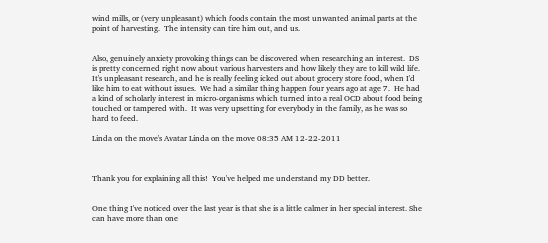wind mills, or (very unpleasant) which foods contain the most unwanted animal parts at the point of harvesting.  The intensity can tire him out, and us.


Also, genuinely anxiety provoking things can be discovered when researching an interest.  DS is pretty concerned right now about various harvesters and how likely they are to kill wild life.  It's unpleasant research, and he is really feeling icked out about grocery store food, when I'd like him to eat without issues.  We had a similar thing happen four years ago at age 7.  He had a kind of scholarly interest in micro-organisms which turned into a real OCD about food being touched or tampered with.  It was very upsetting for everybody in the family, as he was so hard to feed.

Linda on the move's Avatar Linda on the move 08:35 AM 12-22-2011



Thank you for explaining all this!  You've helped me understand my DD better.


One thing I've noticed over the last year is that she is a little calmer in her special interest. She can have more than one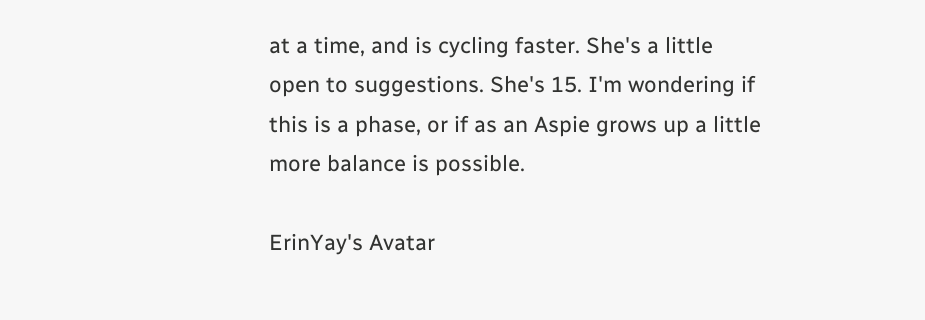at a time, and is cycling faster. She's a little open to suggestions. She's 15. I'm wondering if this is a phase, or if as an Aspie grows up a little more balance is possible.

ErinYay's Avatar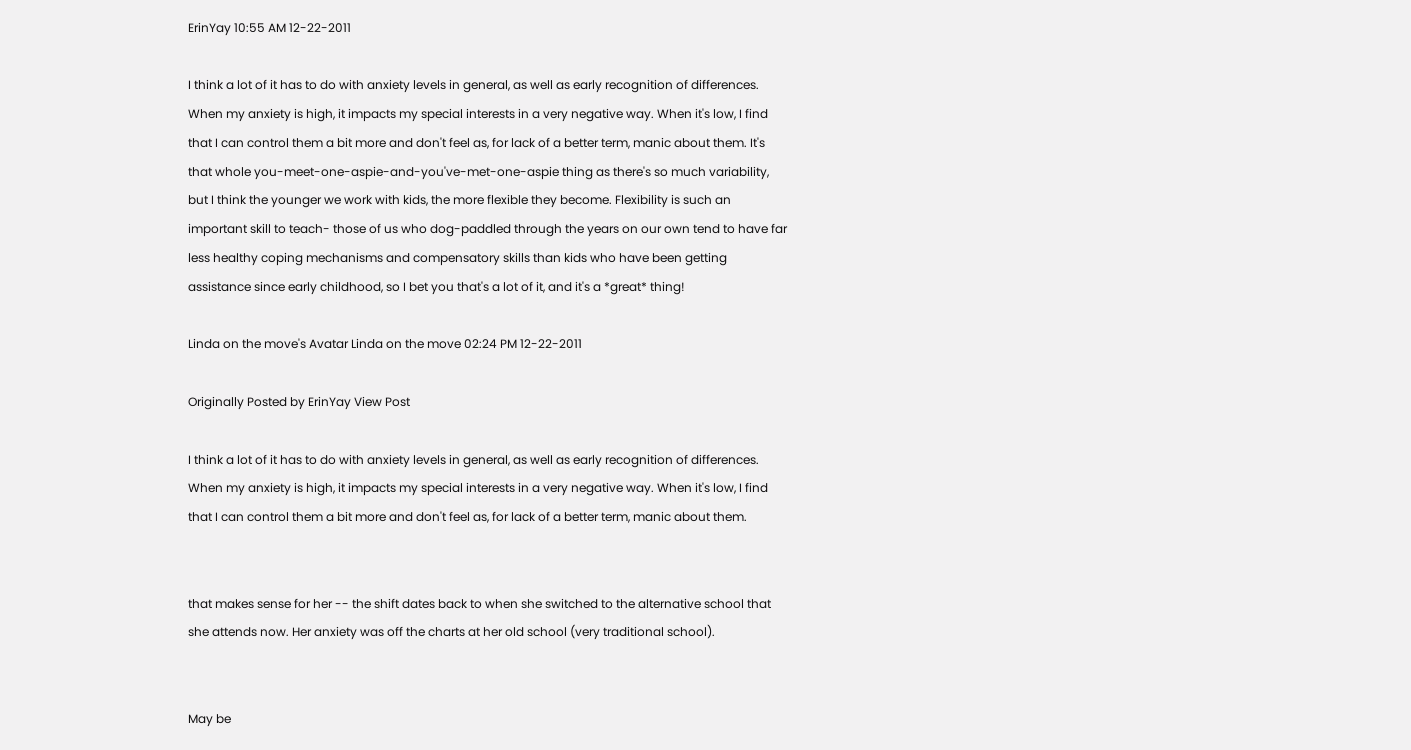ErinYay 10:55 AM 12-22-2011

I think a lot of it has to do with anxiety levels in general, as well as early recognition of differences. When my anxiety is high, it impacts my special interests in a very negative way. When it's low, I find that I can control them a bit more and don't feel as, for lack of a better term, manic about them. It's that whole you-meet-one-aspie-and-you've-met-one-aspie thing as there's so much variability, but I think the younger we work with kids, the more flexible they become. Flexibility is such an important skill to teach- those of us who dog-paddled through the years on our own tend to have far less healthy coping mechanisms and compensatory skills than kids who have been getting assistance since early childhood, so I bet you that's a lot of it, and it's a *great* thing!

Linda on the move's Avatar Linda on the move 02:24 PM 12-22-2011

Originally Posted by ErinYay View Post

I think a lot of it has to do with anxiety levels in general, as well as early recognition of differences. When my anxiety is high, it impacts my special interests in a very negative way. When it's low, I find that I can control them a bit more and don't feel as, for lack of a better term, manic about them.


that makes sense for her -- the shift dates back to when she switched to the alternative school that she attends now. Her anxiety was off the charts at her old school (very traditional school).


May be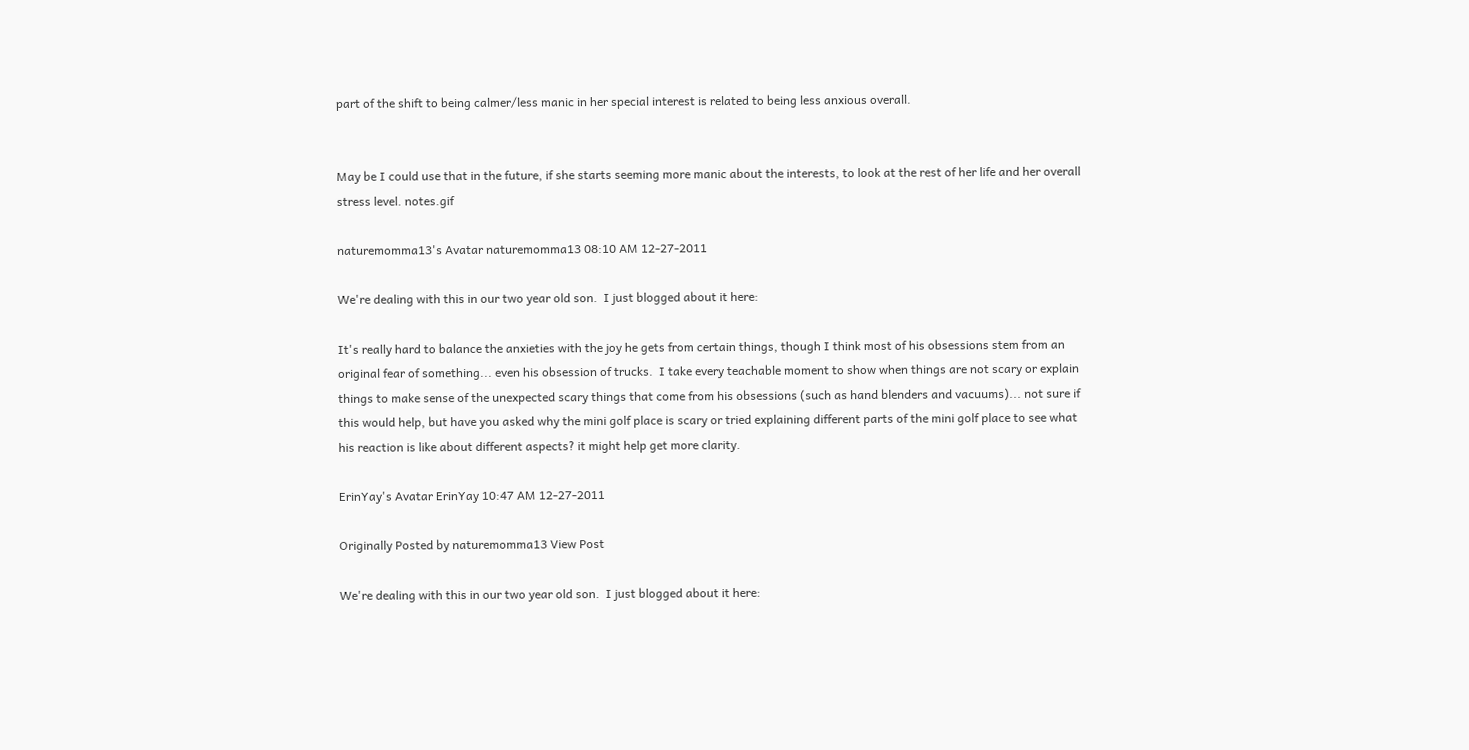part of the shift to being calmer/less manic in her special interest is related to being less anxious overall.


May be I could use that in the future, if she starts seeming more manic about the interests, to look at the rest of her life and her overall stress level. notes.gif

naturemomma13's Avatar naturemomma13 08:10 AM 12-27-2011

We're dealing with this in our two year old son.  I just blogged about it here:

It's really hard to balance the anxieties with the joy he gets from certain things, though I think most of his obsessions stem from an original fear of something... even his obsession of trucks.  I take every teachable moment to show when things are not scary or explain things to make sense of the unexpected scary things that come from his obsessions (such as hand blenders and vacuums)... not sure if this would help, but have you asked why the mini golf place is scary or tried explaining different parts of the mini golf place to see what his reaction is like about different aspects? it might help get more clarity.

ErinYay's Avatar ErinYay 10:47 AM 12-27-2011

Originally Posted by naturemomma13 View Post

We're dealing with this in our two year old son.  I just blogged about it here: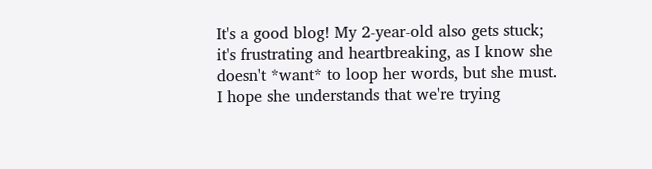It's a good blog! My 2-year-old also gets stuck; it's frustrating and heartbreaking, as I know she doesn't *want* to loop her words, but she must. I hope she understands that we're trying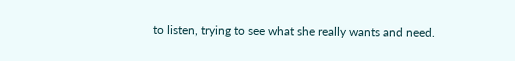to listen, trying to see what she really wants and need.